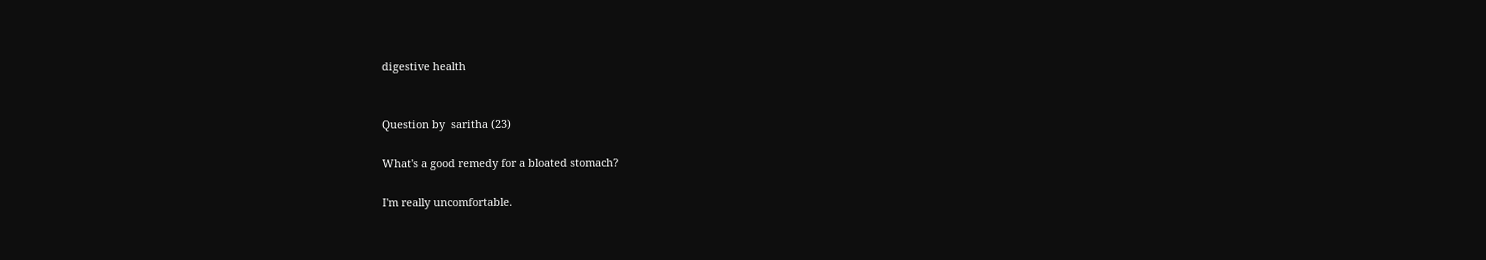digestive health


Question by  saritha (23)

What's a good remedy for a bloated stomach?

I'm really uncomfortable.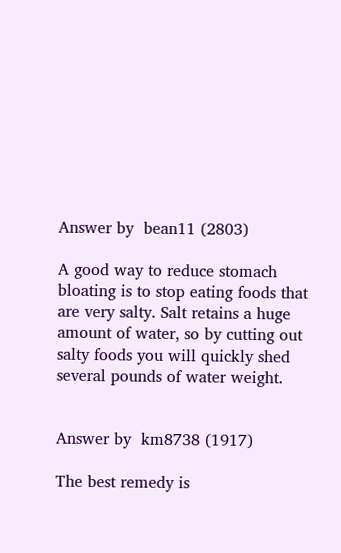Answer by  bean11 (2803)

A good way to reduce stomach bloating is to stop eating foods that are very salty. Salt retains a huge amount of water, so by cutting out salty foods you will quickly shed several pounds of water weight.


Answer by  km8738 (1917)

The best remedy is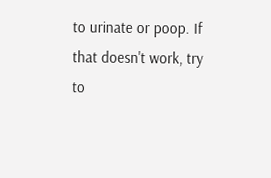to urinate or poop. If that doesn't work, try to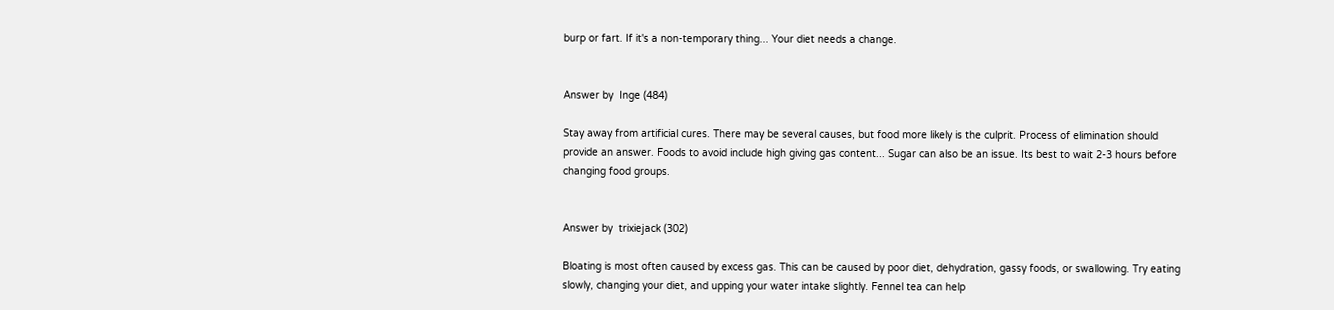burp or fart. If it's a non-temporary thing... Your diet needs a change.


Answer by  Inge (484)

Stay away from artificial cures. There may be several causes, but food more likely is the culprit. Process of elimination should provide an answer. Foods to avoid include high giving gas content... Sugar can also be an issue. Its best to wait 2-3 hours before changing food groups.


Answer by  trixiejack (302)

Bloating is most often caused by excess gas. This can be caused by poor diet, dehydration, gassy foods, or swallowing. Try eating slowly, changing your diet, and upping your water intake slightly. Fennel tea can help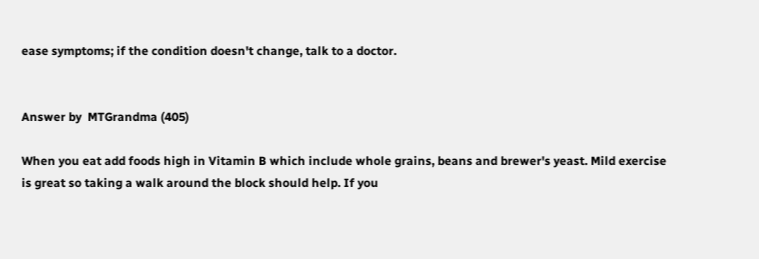ease symptoms; if the condition doesn't change, talk to a doctor.


Answer by  MTGrandma (405)

When you eat add foods high in Vitamin B which include whole grains, beans and brewer's yeast. Mild exercise is great so taking a walk around the block should help. If you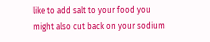like to add salt to your food you might also cut back on your sodium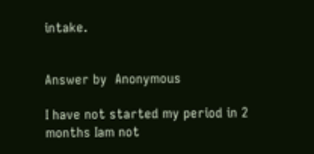intake.


Answer by  Anonymous

I have not started my period in 2 months Iam not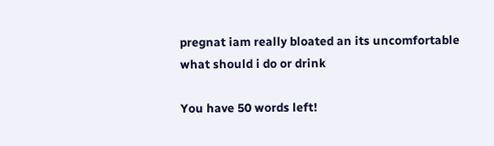pregnat iam really bloated an its uncomfortable what should i do or drink

You have 50 words left!